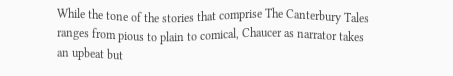While the tone of the stories that comprise The Canterbury Tales ranges from pious to plain to comical, Chaucer as narrator takes an upbeat but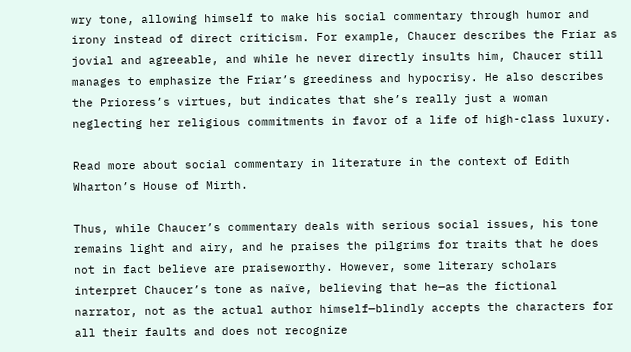wry tone, allowing himself to make his social commentary through humor and irony instead of direct criticism. For example, Chaucer describes the Friar as jovial and agreeable, and while he never directly insults him, Chaucer still manages to emphasize the Friar’s greediness and hypocrisy. He also describes the Prioress’s virtues, but indicates that she’s really just a woman neglecting her religious commitments in favor of a life of high-class luxury.

Read more about social commentary in literature in the context of Edith Wharton’s House of Mirth.

Thus, while Chaucer’s commentary deals with serious social issues, his tone remains light and airy, and he praises the pilgrims for traits that he does not in fact believe are praiseworthy. However, some literary scholars interpret Chaucer’s tone as naïve, believing that he—as the fictional narrator, not as the actual author himself—blindly accepts the characters for all their faults and does not recognize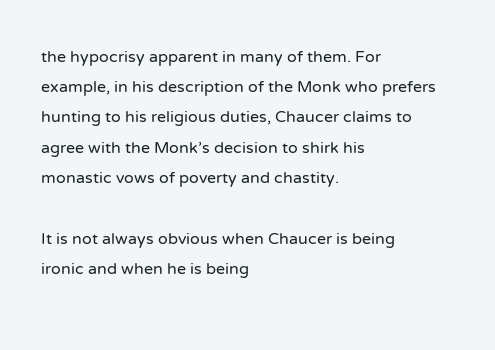the hypocrisy apparent in many of them. For example, in his description of the Monk who prefers hunting to his religious duties, Chaucer claims to agree with the Monk’s decision to shirk his monastic vows of poverty and chastity.

It is not always obvious when Chaucer is being ironic and when he is being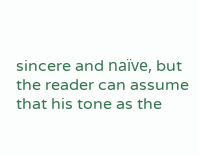sincere and naïve, but the reader can assume that his tone as the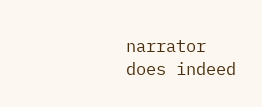narrator does indeed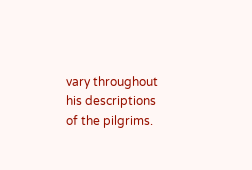vary throughout his descriptions of the pilgrims.